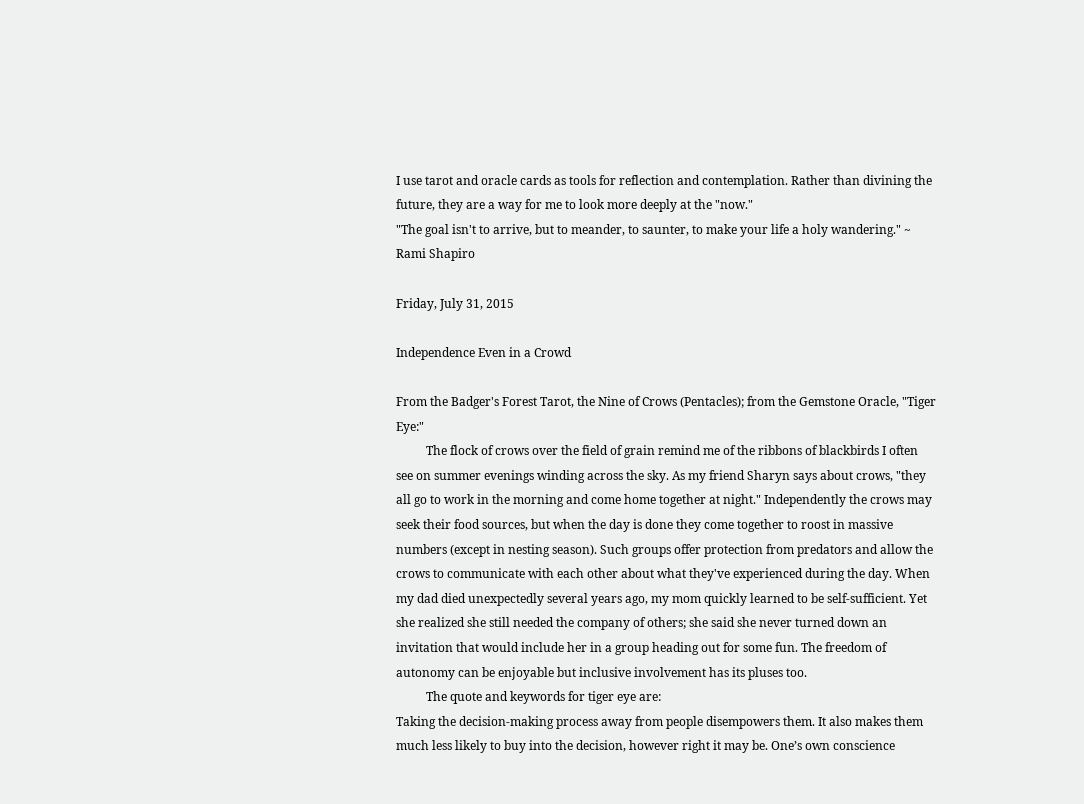I use tarot and oracle cards as tools for reflection and contemplation. Rather than divining the future, they are a way for me to look more deeply at the "now."
"The goal isn't to arrive, but to meander, to saunter, to make your life a holy wandering." ~ Rami Shapiro

Friday, July 31, 2015

Independence Even in a Crowd

From the Badger's Forest Tarot, the Nine of Crows (Pentacles); from the Gemstone Oracle, "Tiger Eye:"
          The flock of crows over the field of grain remind me of the ribbons of blackbirds I often see on summer evenings winding across the sky. As my friend Sharyn says about crows, "they all go to work in the morning and come home together at night." Independently the crows may seek their food sources, but when the day is done they come together to roost in massive numbers (except in nesting season). Such groups offer protection from predators and allow the crows to communicate with each other about what they've experienced during the day. When my dad died unexpectedly several years ago, my mom quickly learned to be self-sufficient. Yet she realized she still needed the company of others; she said she never turned down an invitation that would include her in a group heading out for some fun. The freedom of autonomy can be enjoyable but inclusive involvement has its pluses too.
          The quote and keywords for tiger eye are:
Taking the decision-making process away from people disempowers them. It also makes them much less likely to buy into the decision, however right it may be. One’s own conscience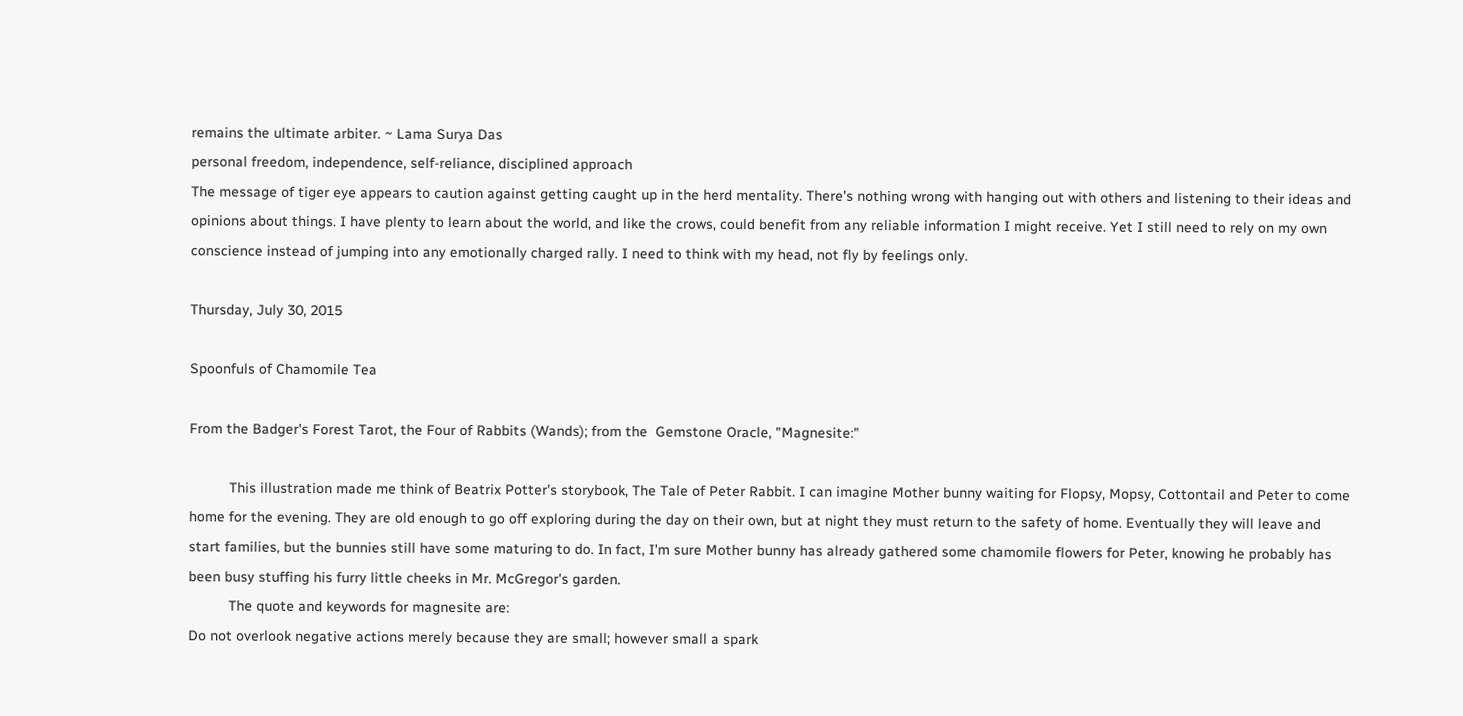remains the ultimate arbiter. ~ Lama Surya Das
personal freedom, independence, self-reliance, disciplined approach
The message of tiger eye appears to caution against getting caught up in the herd mentality. There's nothing wrong with hanging out with others and listening to their ideas and opinions about things. I have plenty to learn about the world, and like the crows, could benefit from any reliable information I might receive. Yet I still need to rely on my own conscience instead of jumping into any emotionally charged rally. I need to think with my head, not fly by feelings only.

Thursday, July 30, 2015

Spoonfuls of Chamomile Tea

From the Badger's Forest Tarot, the Four of Rabbits (Wands); from the  Gemstone Oracle, "Magnesite:"

          This illustration made me think of Beatrix Potter's storybook, The Tale of Peter Rabbit. I can imagine Mother bunny waiting for Flopsy, Mopsy, Cottontail and Peter to come home for the evening. They are old enough to go off exploring during the day on their own, but at night they must return to the safety of home. Eventually they will leave and start families, but the bunnies still have some maturing to do. In fact, I'm sure Mother bunny has already gathered some chamomile flowers for Peter, knowing he probably has been busy stuffing his furry little cheeks in Mr. McGregor's garden.
          The quote and keywords for magnesite are:
Do not overlook negative actions merely because they are small; however small a spark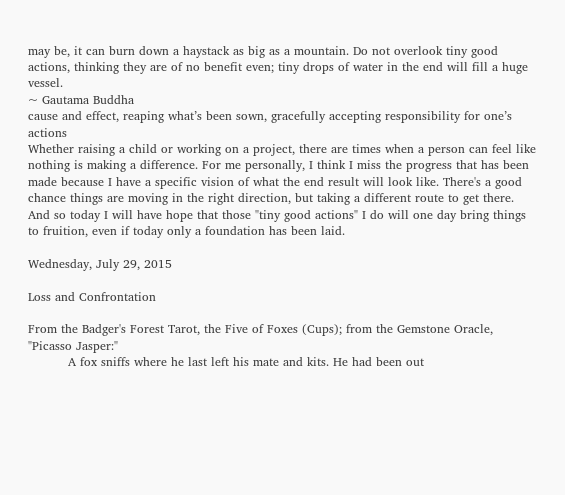may be, it can burn down a haystack as big as a mountain. Do not overlook tiny good actions, thinking they are of no benefit even; tiny drops of water in the end will fill a huge vessel.
~ Gautama Buddha
cause and effect, reaping what’s been sown, gracefully accepting responsibility for one’s actions
Whether raising a child or working on a project, there are times when a person can feel like nothing is making a difference. For me personally, I think I miss the progress that has been made because I have a specific vision of what the end result will look like. There's a good chance things are moving in the right direction, but taking a different route to get there. And so today I will have hope that those "tiny good actions" I do will one day bring things to fruition, even if today only a foundation has been laid.

Wednesday, July 29, 2015

Loss and Confrontation

From the Badger's Forest Tarot, the Five of Foxes (Cups); from the Gemstone Oracle, "Picasso Jasper:"
          A fox sniffs where he last left his mate and kits. He had been out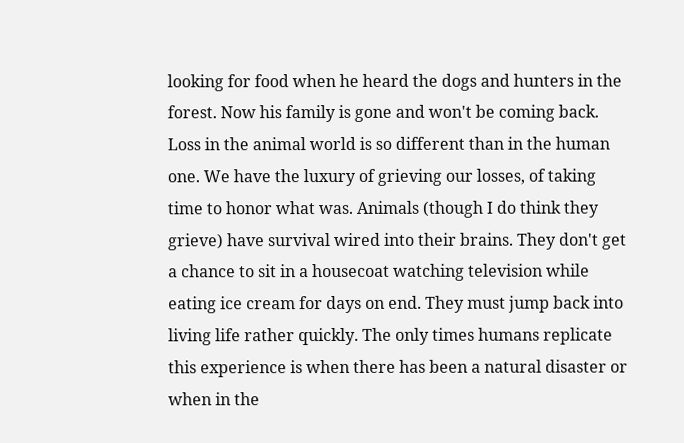looking for food when he heard the dogs and hunters in the forest. Now his family is gone and won't be coming back. Loss in the animal world is so different than in the human one. We have the luxury of grieving our losses, of taking time to honor what was. Animals (though I do think they grieve) have survival wired into their brains. They don't get a chance to sit in a housecoat watching television while eating ice cream for days on end. They must jump back into living life rather quickly. The only times humans replicate this experience is when there has been a natural disaster or when in the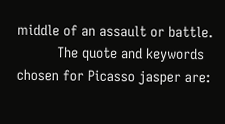middle of an assault or battle.
          The quote and keywords chosen for Picasso jasper are: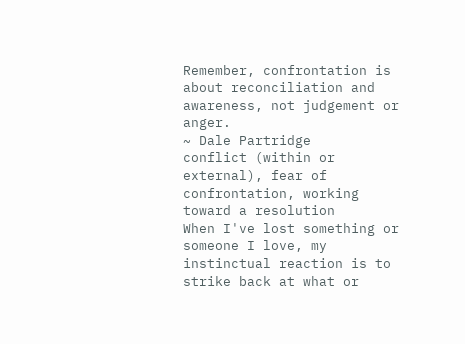Remember, confrontation is about reconciliation and awareness, not judgement or anger.
~ Dale Partridge
conflict (within or external), fear of confrontation, working toward a resolution
When I've lost something or someone I love, my instinctual reaction is to strike back at what or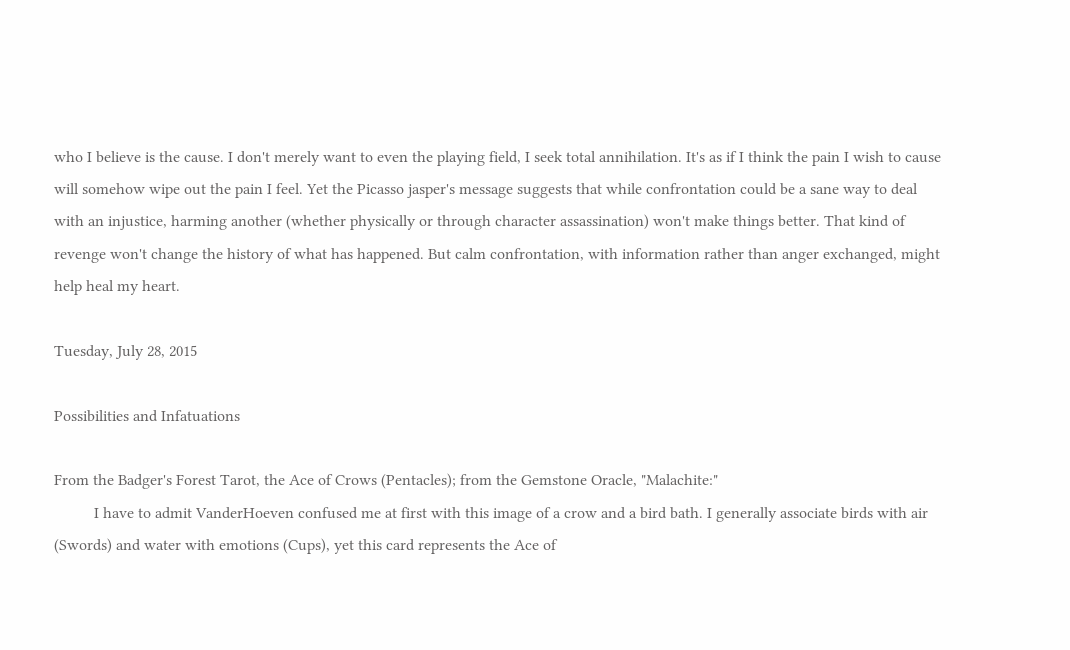who I believe is the cause. I don't merely want to even the playing field, I seek total annihilation. It's as if I think the pain I wish to cause will somehow wipe out the pain I feel. Yet the Picasso jasper's message suggests that while confrontation could be a sane way to deal with an injustice, harming another (whether physically or through character assassination) won't make things better. That kind of revenge won't change the history of what has happened. But calm confrontation, with information rather than anger exchanged, might help heal my heart.

Tuesday, July 28, 2015

Possibilities and Infatuations

From the Badger's Forest Tarot, the Ace of Crows (Pentacles); from the Gemstone Oracle, "Malachite:"
          I have to admit VanderHoeven confused me at first with this image of a crow and a bird bath. I generally associate birds with air (Swords) and water with emotions (Cups), yet this card represents the Ace of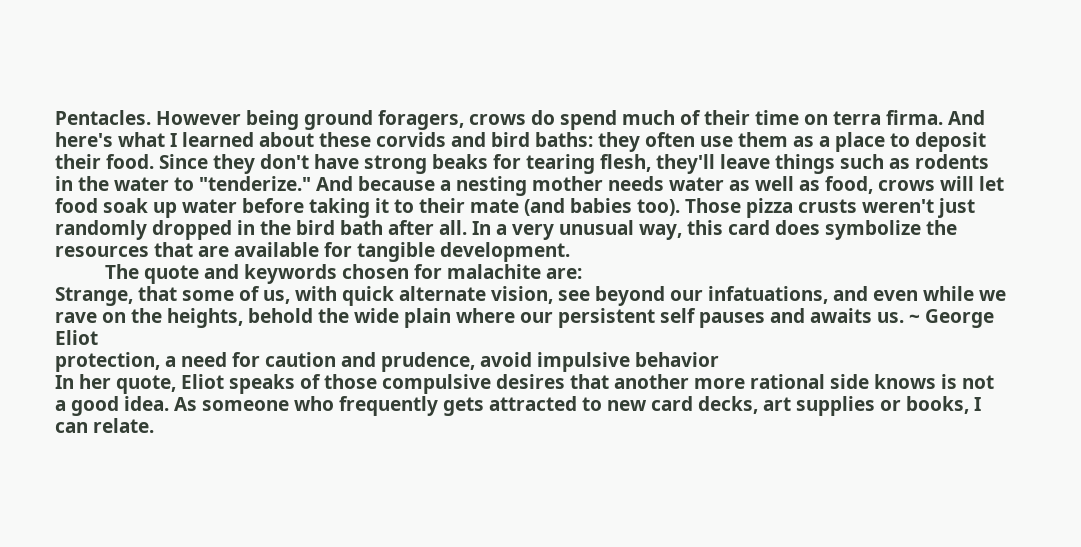Pentacles. However being ground foragers, crows do spend much of their time on terra firma. And here's what I learned about these corvids and bird baths: they often use them as a place to deposit their food. Since they don't have strong beaks for tearing flesh, they'll leave things such as rodents in the water to "tenderize." And because a nesting mother needs water as well as food, crows will let food soak up water before taking it to their mate (and babies too). Those pizza crusts weren't just randomly dropped in the bird bath after all. In a very unusual way, this card does symbolize the resources that are available for tangible development.
          The quote and keywords chosen for malachite are:
Strange, that some of us, with quick alternate vision, see beyond our infatuations, and even while we rave on the heights, behold the wide plain where our persistent self pauses and awaits us. ~ George Eliot
protection, a need for caution and prudence, avoid impulsive behavior
In her quote, Eliot speaks of those compulsive desires that another more rational side knows is not a good idea. As someone who frequently gets attracted to new card decks, art supplies or books, I can relate.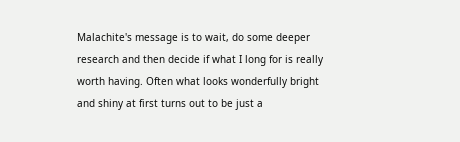Malachite's message is to wait, do some deeper research and then decide if what I long for is really worth having. Often what looks wonderfully bright and shiny at first turns out to be just a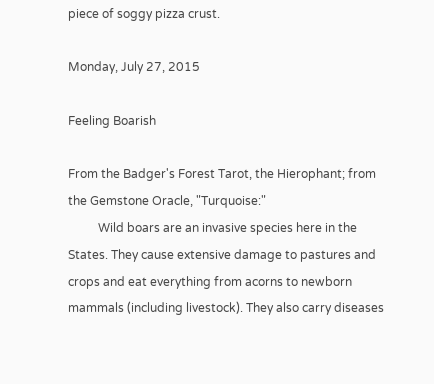piece of soggy pizza crust.

Monday, July 27, 2015

Feeling Boarish

From the Badger's Forest Tarot, the Hierophant; from the Gemstone Oracle, "Turquoise:"
          Wild boars are an invasive species here in the States. They cause extensive damage to pastures and crops and eat everything from acorns to newborn mammals (including livestock). They also carry diseases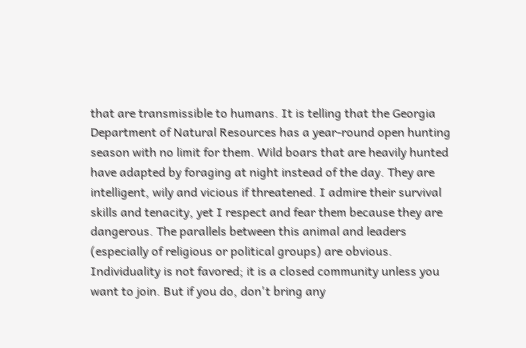that are transmissible to humans. It is telling that the Georgia Department of Natural Resources has a year-round open hunting season with no limit for them. Wild boars that are heavily hunted have adapted by foraging at night instead of the day. They are intelligent, wily and vicious if threatened. I admire their survival skills and tenacity, yet I respect and fear them because they are dangerous. The parallels between this animal and leaders (especially of religious or political groups) are obvious. Individuality is not favored; it is a closed community unless you want to join. But if you do, don't bring any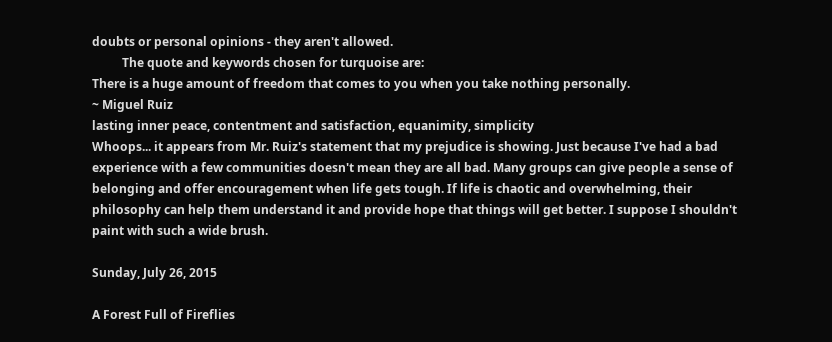doubts or personal opinions - they aren't allowed.
          The quote and keywords chosen for turquoise are:
There is a huge amount of freedom that comes to you when you take nothing personally.
~ Miguel Ruiz
lasting inner peace, contentment and satisfaction, equanimity, simplicity
Whoops... it appears from Mr. Ruiz's statement that my prejudice is showing. Just because I've had a bad experience with a few communities doesn't mean they are all bad. Many groups can give people a sense of belonging and offer encouragement when life gets tough. If life is chaotic and overwhelming, their philosophy can help them understand it and provide hope that things will get better. I suppose I shouldn't paint with such a wide brush.

Sunday, July 26, 2015

A Forest Full of Fireflies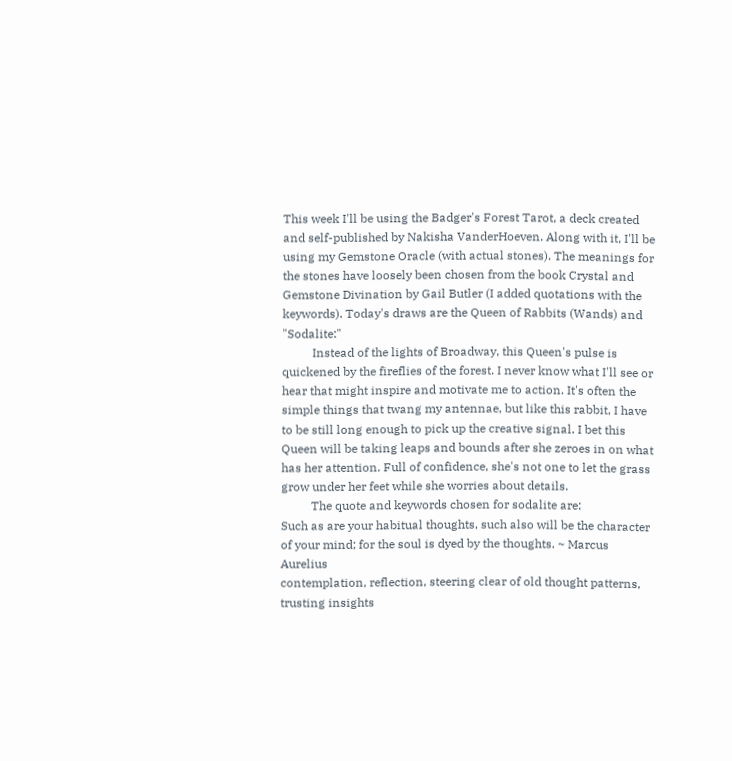This week I'll be using the Badger's Forest Tarot, a deck created and self-published by Nakisha VanderHoeven. Along with it, I'll be using my Gemstone Oracle (with actual stones). The meanings for the stones have loosely been chosen from the book Crystal and Gemstone Divination by Gail Butler (I added quotations with the keywords). Today's draws are the Queen of Rabbits (Wands) and "Sodalite:"
          Instead of the lights of Broadway, this Queen's pulse is quickened by the fireflies of the forest. I never know what I'll see or hear that might inspire and motivate me to action. It's often the simple things that twang my antennae, but like this rabbit, I have to be still long enough to pick up the creative signal. I bet this Queen will be taking leaps and bounds after she zeroes in on what has her attention. Full of confidence, she's not one to let the grass grow under her feet while she worries about details.
          The quote and keywords chosen for sodalite are:
Such as are your habitual thoughts, such also will be the character of your mind; for the soul is dyed by the thoughts. ~ Marcus Aurelius
contemplation, reflection, steering clear of old thought patterns, trusting insights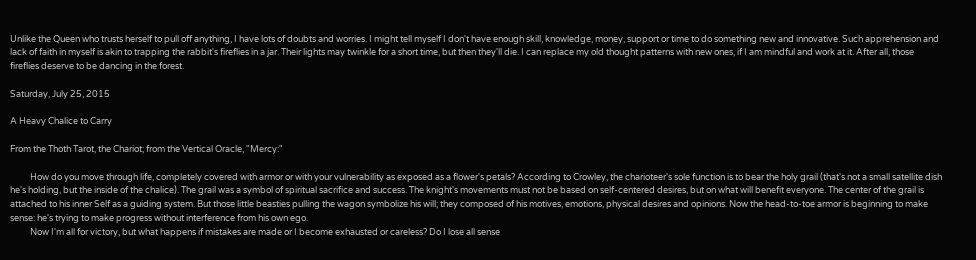Unlike the Queen who trusts herself to pull off anything, I have lots of doubts and worries. I might tell myself I don't have enough skill, knowledge, money, support or time to do something new and innovative. Such apprehension and lack of faith in myself is akin to trapping the rabbit's fireflies in a jar. Their lights may twinkle for a short time, but then they'll die. I can replace my old thought patterns with new ones, if I am mindful and work at it. After all, those fireflies deserve to be dancing in the forest.

Saturday, July 25, 2015

A Heavy Chalice to Carry

From the Thoth Tarot, the Chariot; from the Vertical Oracle, "Mercy:"

          How do you move through life, completely covered with armor or with your vulnerability as exposed as a flower's petals? According to Crowley, the charioteer's sole function is to bear the holy grail (that's not a small satellite dish he's holding, but the inside of the chalice). The grail was a symbol of spiritual sacrifice and success. The knight's movements must not be based on self-centered desires, but on what will benefit everyone. The center of the grail is attached to his inner Self as a guiding system. But those little beasties pulling the wagon symbolize his will; they composed of his motives, emotions, physical desires and opinions. Now the head-to-toe armor is beginning to make sense: he's trying to make progress without interference from his own ego.
          Now I'm all for victory, but what happens if mistakes are made or I become exhausted or careless? Do I lose all sense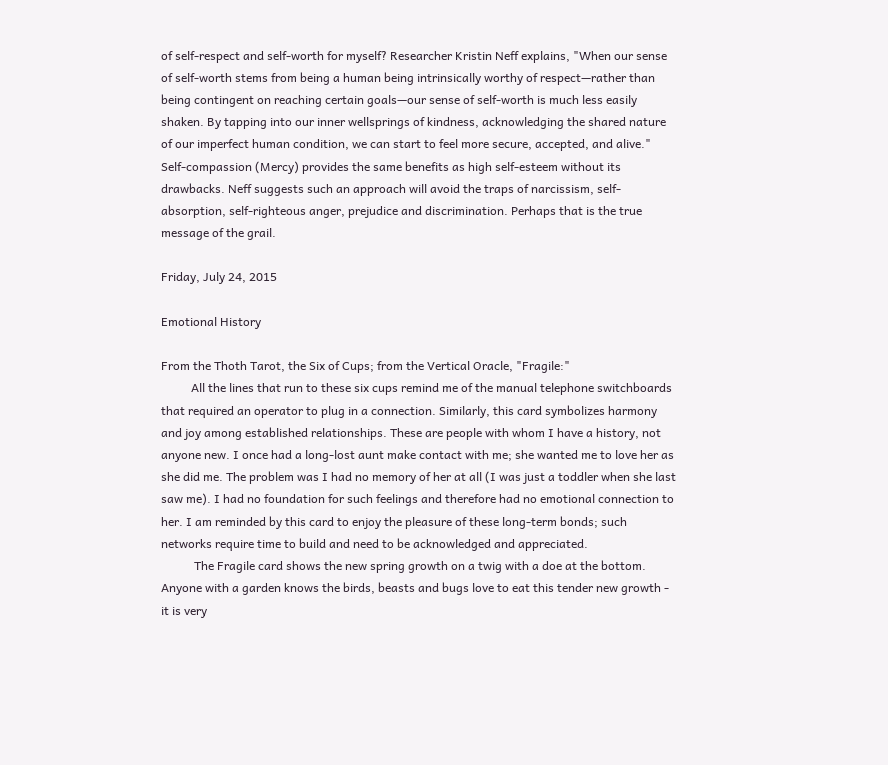of self-respect and self-worth for myself? Researcher Kristin Neff explains, "When our sense of self-worth stems from being a human being intrinsically worthy of respect—rather than being contingent on reaching certain goals—our sense of self-worth is much less easily shaken. By tapping into our inner wellsprings of kindness, acknowledging the shared nature of our imperfect human condition, we can start to feel more secure, accepted, and alive." Self-compassion (Mercy) provides the same benefits as high self-esteem without its drawbacks. Neff suggests such an approach will avoid the traps of narcissism, self-absorption, self-righteous anger, prejudice and discrimination. Perhaps that is the true message of the grail.

Friday, July 24, 2015

Emotional History

From the Thoth Tarot, the Six of Cups; from the Vertical Oracle, "Fragile:"
          All the lines that run to these six cups remind me of the manual telephone switchboards that required an operator to plug in a connection. Similarly, this card symbolizes harmony and joy among established relationships. These are people with whom I have a history, not anyone new. I once had a long-lost aunt make contact with me; she wanted me to love her as she did me. The problem was I had no memory of her at all (I was just a toddler when she last saw me). I had no foundation for such feelings and therefore had no emotional connection to her. I am reminded by this card to enjoy the pleasure of these long-term bonds; such networks require time to build and need to be acknowledged and appreciated.
           The Fragile card shows the new spring growth on a twig with a doe at the bottom. Anyone with a garden knows the birds, beasts and bugs love to eat this tender new growth - it is very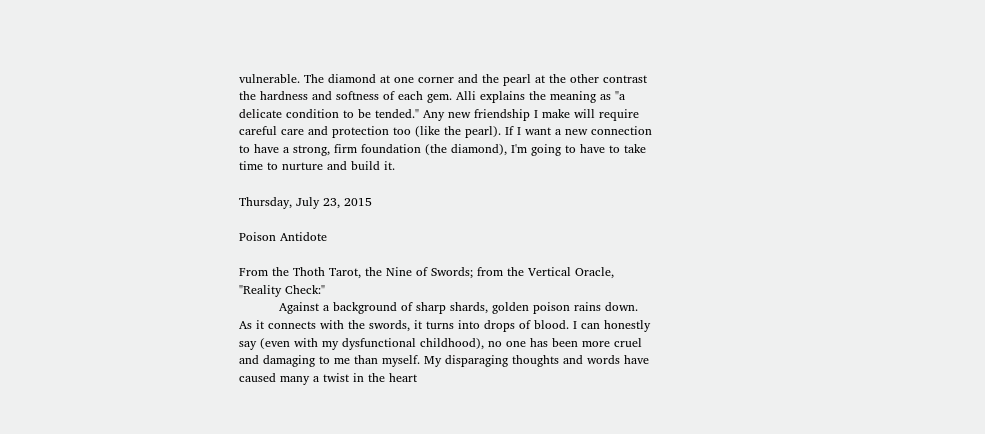vulnerable. The diamond at one corner and the pearl at the other contrast the hardness and softness of each gem. Alli explains the meaning as "a delicate condition to be tended." Any new friendship I make will require careful care and protection too (like the pearl). If I want a new connection to have a strong, firm foundation (the diamond), I'm going to have to take time to nurture and build it.

Thursday, July 23, 2015

Poison Antidote

From the Thoth Tarot, the Nine of Swords; from the Vertical Oracle, "Reality Check:"
          Against a background of sharp shards, golden poison rains down. As it connects with the swords, it turns into drops of blood. I can honestly say (even with my dysfunctional childhood), no one has been more cruel and damaging to me than myself. My disparaging thoughts and words have caused many a twist in the heart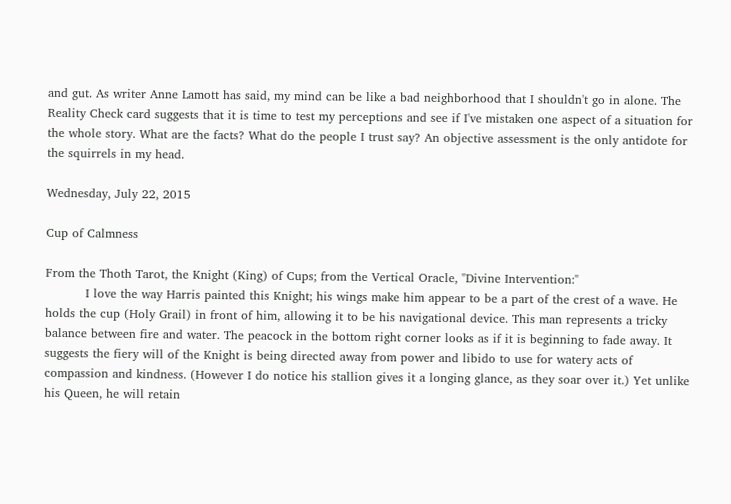and gut. As writer Anne Lamott has said, my mind can be like a bad neighborhood that I shouldn't go in alone. The Reality Check card suggests that it is time to test my perceptions and see if I've mistaken one aspect of a situation for the whole story. What are the facts? What do the people I trust say? An objective assessment is the only antidote for the squirrels in my head.

Wednesday, July 22, 2015

Cup of Calmness

From the Thoth Tarot, the Knight (King) of Cups; from the Vertical Oracle, "Divine Intervention:"
          I love the way Harris painted this Knight; his wings make him appear to be a part of the crest of a wave. He holds the cup (Holy Grail) in front of him, allowing it to be his navigational device. This man represents a tricky balance between fire and water. The peacock in the bottom right corner looks as if it is beginning to fade away. It suggests the fiery will of the Knight is being directed away from power and libido to use for watery acts of compassion and kindness. (However I do notice his stallion gives it a longing glance, as they soar over it.) Yet unlike his Queen, he will retain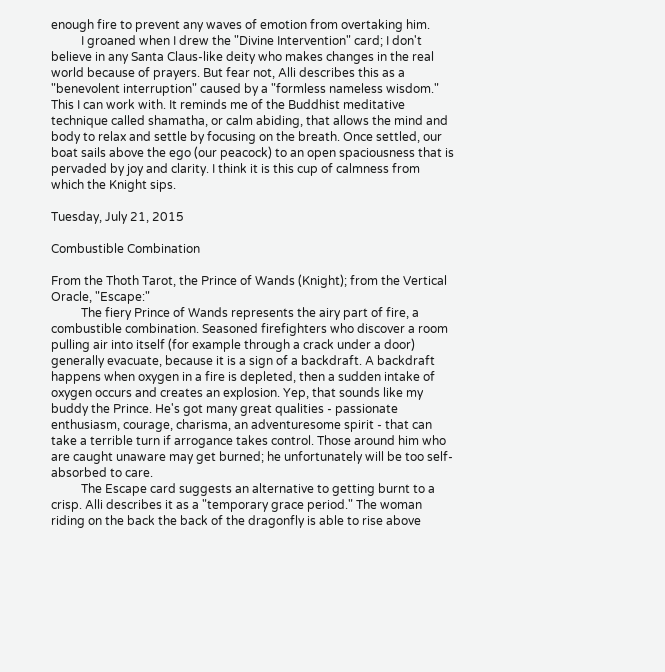enough fire to prevent any waves of emotion from overtaking him.
          I groaned when I drew the "Divine Intervention" card; I don't believe in any Santa Claus-like deity who makes changes in the real world because of prayers. But fear not, Alli describes this as a "benevolent interruption" caused by a "formless nameless wisdom." This I can work with. It reminds me of the Buddhist meditative technique called shamatha, or calm abiding, that allows the mind and body to relax and settle by focusing on the breath. Once settled, our boat sails above the ego (our peacock) to an open spaciousness that is pervaded by joy and clarity. I think it is this cup of calmness from which the Knight sips.

Tuesday, July 21, 2015

Combustible Combination

From the Thoth Tarot, the Prince of Wands (Knight); from the Vertical Oracle, "Escape:"
          The fiery Prince of Wands represents the airy part of fire, a combustible combination. Seasoned firefighters who discover a room pulling air into itself (for example through a crack under a door) generally evacuate, because it is a sign of a backdraft. A backdraft happens when oxygen in a fire is depleted, then a sudden intake of oxygen occurs and creates an explosion. Yep, that sounds like my buddy the Prince. He's got many great qualities - passionate enthusiasm, courage, charisma, an adventuresome spirit - that can take a terrible turn if arrogance takes control. Those around him who are caught unaware may get burned; he unfortunately will be too self-absorbed to care.
          The Escape card suggests an alternative to getting burnt to a crisp. Alli describes it as a "temporary grace period." The woman riding on the back the back of the dragonfly is able to rise above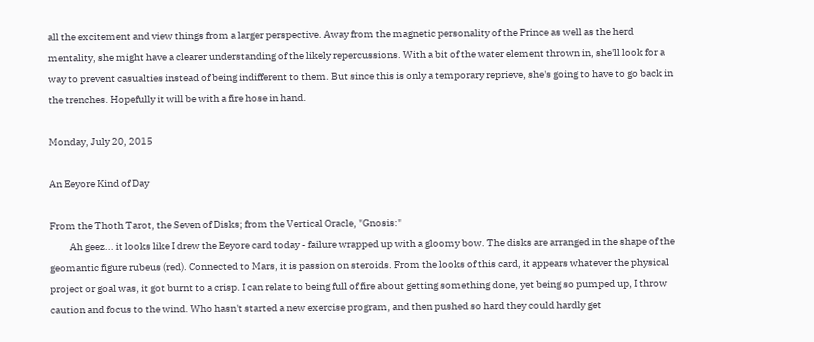all the excitement and view things from a larger perspective. Away from the magnetic personality of the Prince as well as the herd mentality, she might have a clearer understanding of the likely repercussions. With a bit of the water element thrown in, she'll look for a way to prevent casualties instead of being indifferent to them. But since this is only a temporary reprieve, she's going to have to go back in the trenches. Hopefully it will be with a fire hose in hand.

Monday, July 20, 2015

An Eeyore Kind of Day

From the Thoth Tarot, the Seven of Disks; from the Vertical Oracle, "Gnosis:"
          Ah geez... it looks like I drew the Eeyore card today - failure wrapped up with a gloomy bow. The disks are arranged in the shape of the geomantic figure rubeus (red). Connected to Mars, it is passion on steroids. From the looks of this card, it appears whatever the physical project or goal was, it got burnt to a crisp. I can relate to being full of fire about getting something done, yet being so pumped up, I throw caution and focus to the wind. Who hasn't started a new exercise program, and then pushed so hard they could hardly get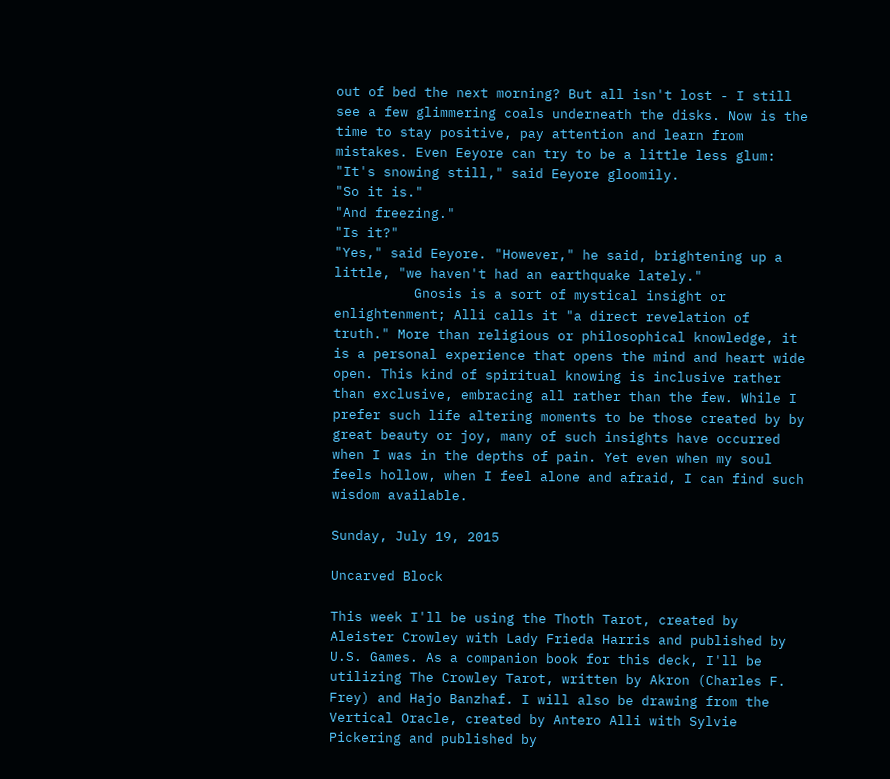out of bed the next morning? But all isn't lost - I still see a few glimmering coals underneath the disks. Now is the time to stay positive, pay attention and learn from mistakes. Even Eeyore can try to be a little less glum:
"It's snowing still," said Eeyore gloomily.
"So it is."
"And freezing."
"Is it?"
"Yes," said Eeyore. "However," he said, brightening up a little, "we haven't had an earthquake lately."
          Gnosis is a sort of mystical insight or enlightenment; Alli calls it "a direct revelation of truth." More than religious or philosophical knowledge, it is a personal experience that opens the mind and heart wide open. This kind of spiritual knowing is inclusive rather than exclusive, embracing all rather than the few. While I prefer such life altering moments to be those created by by great beauty or joy, many of such insights have occurred when I was in the depths of pain. Yet even when my soul feels hollow, when I feel alone and afraid, I can find such wisdom available.

Sunday, July 19, 2015

Uncarved Block

This week I'll be using the Thoth Tarot, created by Aleister Crowley with Lady Frieda Harris and published by U.S. Games. As a companion book for this deck, I'll be utilizing The Crowley Tarot, written by Akron (Charles F. Frey) and Hajo Banzhaf. I will also be drawing from the Vertical Oracle, created by Antero Alli with Sylvie Pickering and published by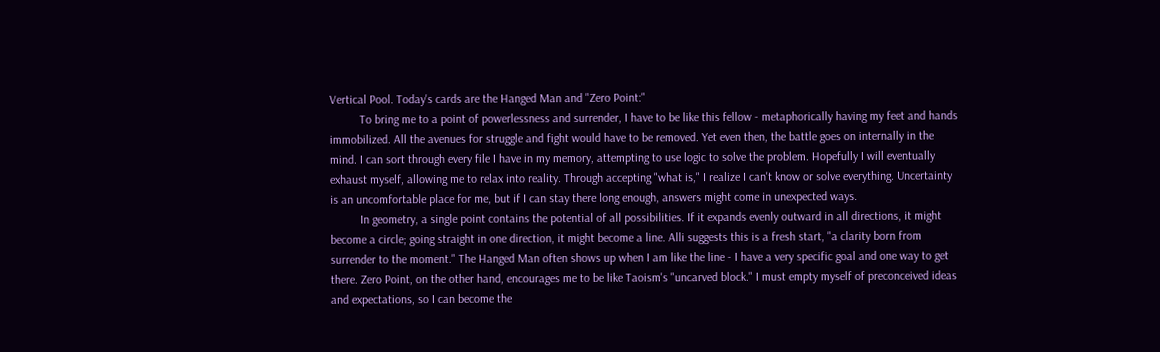Vertical Pool. Today's cards are the Hanged Man and "Zero Point:"
          To bring me to a point of powerlessness and surrender, I have to be like this fellow - metaphorically having my feet and hands immobilized. All the avenues for struggle and fight would have to be removed. Yet even then, the battle goes on internally in the mind. I can sort through every file I have in my memory, attempting to use logic to solve the problem. Hopefully I will eventually exhaust myself, allowing me to relax into reality. Through accepting "what is," I realize I can't know or solve everything. Uncertainty is an uncomfortable place for me, but if I can stay there long enough, answers might come in unexpected ways.
          In geometry, a single point contains the potential of all possibilities. If it expands evenly outward in all directions, it might become a circle; going straight in one direction, it might become a line. Alli suggests this is a fresh start, "a clarity born from surrender to the moment." The Hanged Man often shows up when I am like the line - I have a very specific goal and one way to get there. Zero Point, on the other hand, encourages me to be like Taoism's "uncarved block." I must empty myself of preconceived ideas and expectations, so I can become the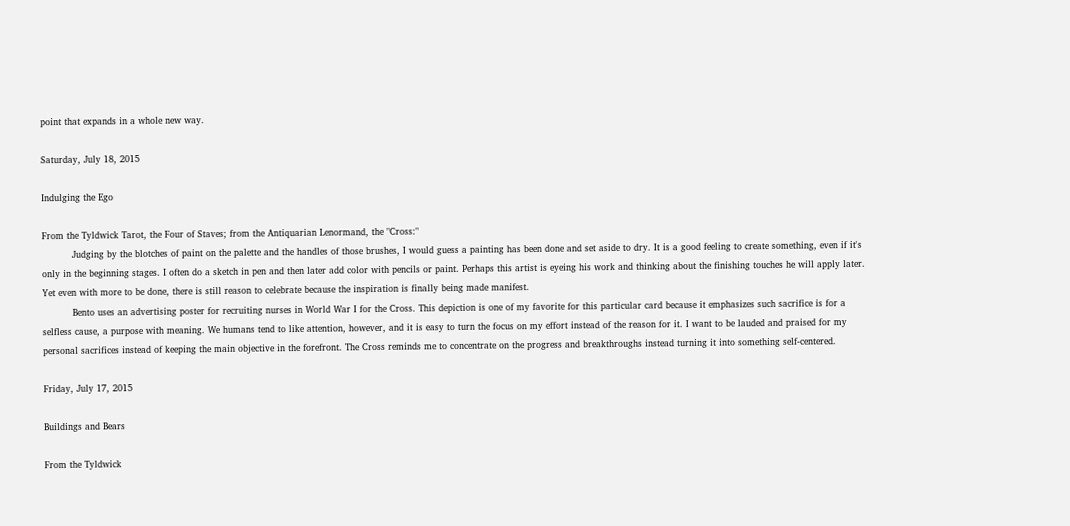point that expands in a whole new way.

Saturday, July 18, 2015

Indulging the Ego

From the Tyldwick Tarot, the Four of Staves; from the Antiquarian Lenormand, the "Cross:"
          Judging by the blotches of paint on the palette and the handles of those brushes, I would guess a painting has been done and set aside to dry. It is a good feeling to create something, even if it's only in the beginning stages. I often do a sketch in pen and then later add color with pencils or paint. Perhaps this artist is eyeing his work and thinking about the finishing touches he will apply later. Yet even with more to be done, there is still reason to celebrate because the inspiration is finally being made manifest.
          Bento uses an advertising poster for recruiting nurses in World War I for the Cross. This depiction is one of my favorite for this particular card because it emphasizes such sacrifice is for a selfless cause, a purpose with meaning. We humans tend to like attention, however, and it is easy to turn the focus on my effort instead of the reason for it. I want to be lauded and praised for my personal sacrifices instead of keeping the main objective in the forefront. The Cross reminds me to concentrate on the progress and breakthroughs instead turning it into something self-centered.

Friday, July 17, 2015

Buildings and Bears

From the Tyldwick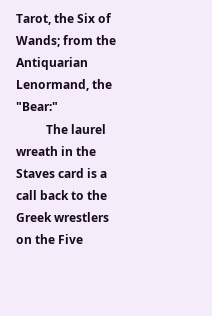Tarot, the Six of Wands; from the Antiquarian Lenormand, the "Bear:"
          The laurel wreath in the Staves card is a call back to the Greek wrestlers on the Five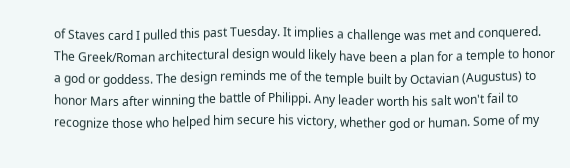of Staves card I pulled this past Tuesday. It implies a challenge was met and conquered. The Greek/Roman architectural design would likely have been a plan for a temple to honor a god or goddess. The design reminds me of the temple built by Octavian (Augustus) to honor Mars after winning the battle of Philippi. Any leader worth his salt won't fail to recognize those who helped him secure his victory, whether god or human. Some of my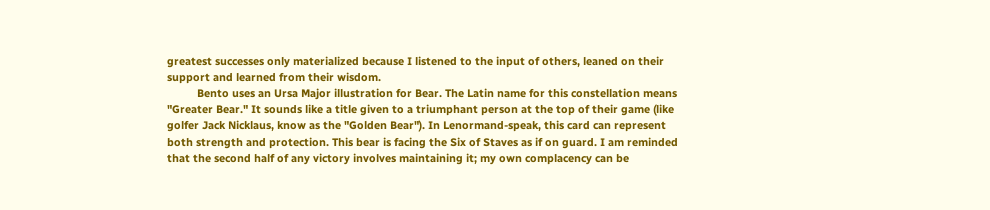greatest successes only materialized because I listened to the input of others, leaned on their support and learned from their wisdom.
          Bento uses an Ursa Major illustration for Bear. The Latin name for this constellation means "Greater Bear." It sounds like a title given to a triumphant person at the top of their game (like golfer Jack Nicklaus, know as the "Golden Bear"). In Lenormand-speak, this card can represent both strength and protection. This bear is facing the Six of Staves as if on guard. I am reminded that the second half of any victory involves maintaining it; my own complacency can be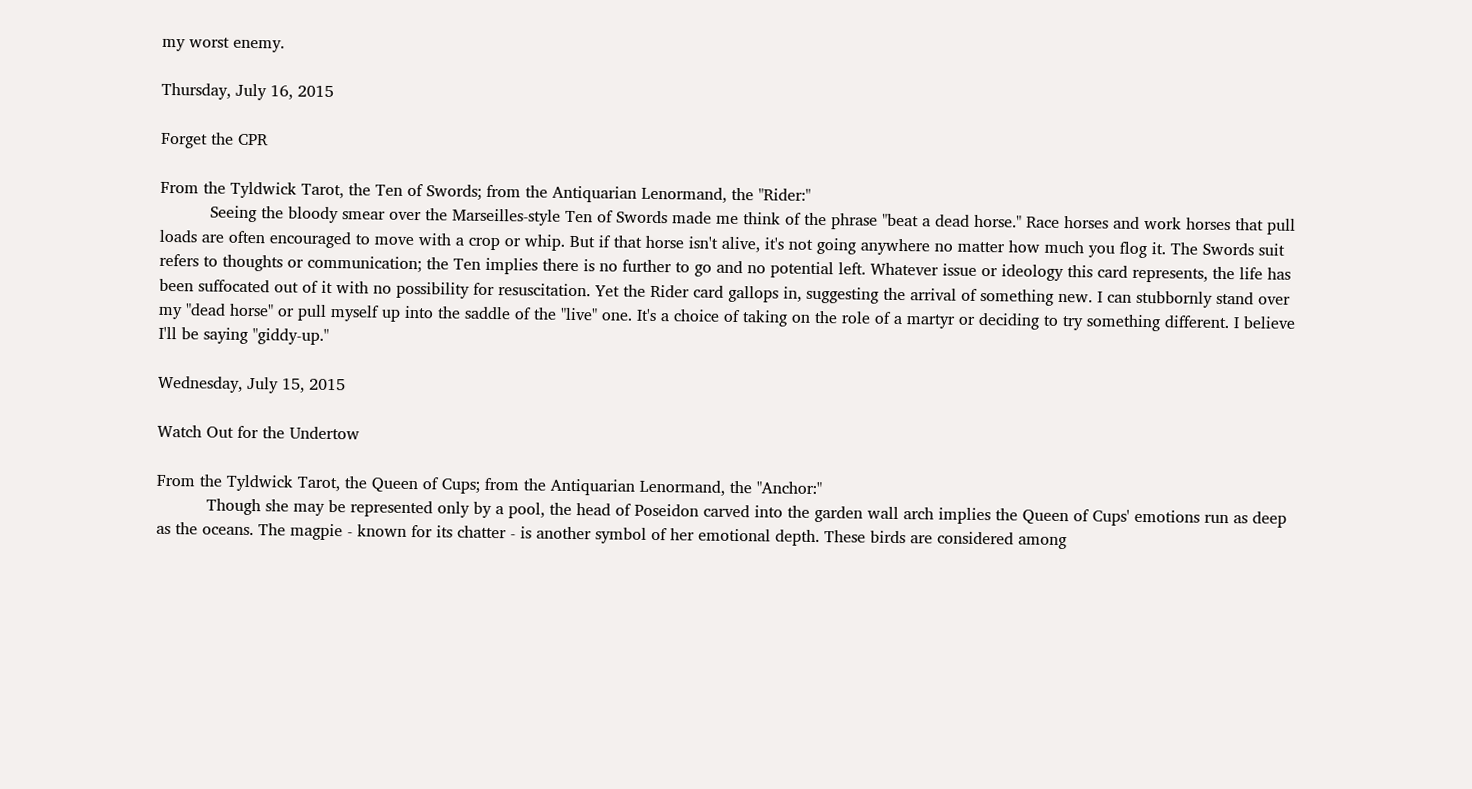my worst enemy.

Thursday, July 16, 2015

Forget the CPR

From the Tyldwick Tarot, the Ten of Swords; from the Antiquarian Lenormand, the "Rider:"
          Seeing the bloody smear over the Marseilles-style Ten of Swords made me think of the phrase "beat a dead horse." Race horses and work horses that pull loads are often encouraged to move with a crop or whip. But if that horse isn't alive, it's not going anywhere no matter how much you flog it. The Swords suit refers to thoughts or communication; the Ten implies there is no further to go and no potential left. Whatever issue or ideology this card represents, the life has been suffocated out of it with no possibility for resuscitation. Yet the Rider card gallops in, suggesting the arrival of something new. I can stubbornly stand over my "dead horse" or pull myself up into the saddle of the "live" one. It's a choice of taking on the role of a martyr or deciding to try something different. I believe I'll be saying "giddy-up."

Wednesday, July 15, 2015

Watch Out for the Undertow

From the Tyldwick Tarot, the Queen of Cups; from the Antiquarian Lenormand, the "Anchor:"
          Though she may be represented only by a pool, the head of Poseidon carved into the garden wall arch implies the Queen of Cups' emotions run as deep as the oceans. The magpie - known for its chatter - is another symbol of her emotional depth. These birds are considered among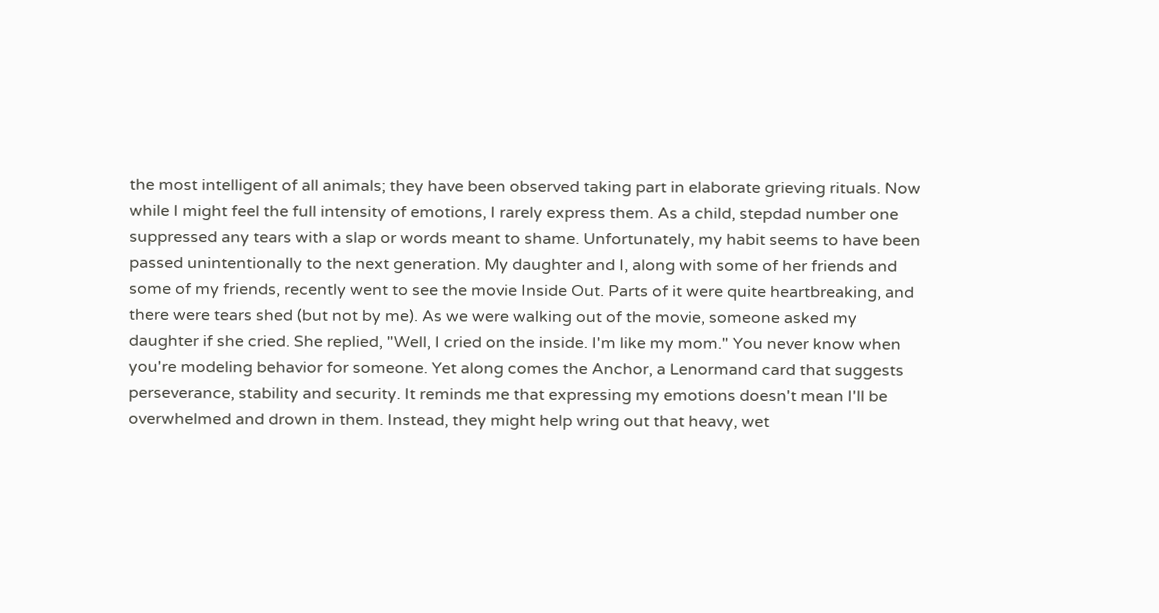the most intelligent of all animals; they have been observed taking part in elaborate grieving rituals. Now while I might feel the full intensity of emotions, I rarely express them. As a child, stepdad number one suppressed any tears with a slap or words meant to shame. Unfortunately, my habit seems to have been passed unintentionally to the next generation. My daughter and I, along with some of her friends and some of my friends, recently went to see the movie Inside Out. Parts of it were quite heartbreaking, and there were tears shed (but not by me). As we were walking out of the movie, someone asked my daughter if she cried. She replied, "Well, I cried on the inside. I'm like my mom." You never know when you're modeling behavior for someone. Yet along comes the Anchor, a Lenormand card that suggests perseverance, stability and security. It reminds me that expressing my emotions doesn't mean I'll be overwhelmed and drown in them. Instead, they might help wring out that heavy, wet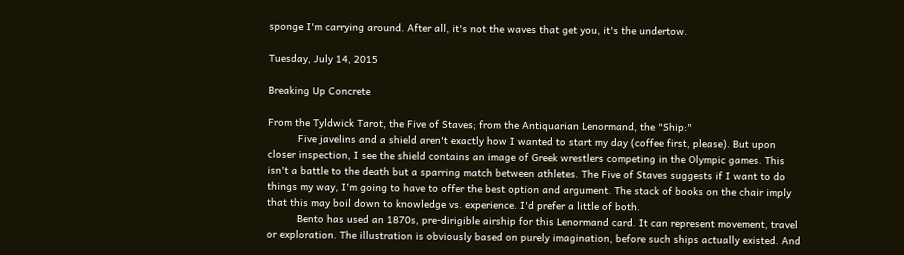sponge I'm carrying around. After all, it's not the waves that get you, it's the undertow.

Tuesday, July 14, 2015

Breaking Up Concrete

From the Tyldwick Tarot, the Five of Staves; from the Antiquarian Lenormand, the "Ship:"
          Five javelins and a shield aren't exactly how I wanted to start my day (coffee first, please). But upon closer inspection, I see the shield contains an image of Greek wrestlers competing in the Olympic games. This isn't a battle to the death but a sparring match between athletes. The Five of Staves suggests if I want to do things my way, I'm going to have to offer the best option and argument. The stack of books on the chair imply that this may boil down to knowledge vs. experience. I'd prefer a little of both.
          Bento has used an 1870s, pre-dirigible airship for this Lenormand card. It can represent movement, travel or exploration. The illustration is obviously based on purely imagination, before such ships actually existed. And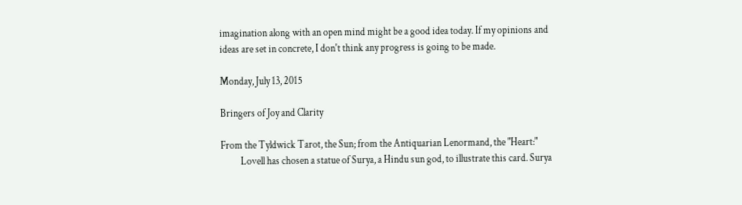imagination along with an open mind might be a good idea today. If my opinions and ideas are set in concrete, I don't think any progress is going to be made.

Monday, July 13, 2015

Bringers of Joy and Clarity

From the Tyldwick Tarot, the Sun; from the Antiquarian Lenormand, the "Heart:"
          Lovell has chosen a statue of Surya, a Hindu sun god, to illustrate this card. Surya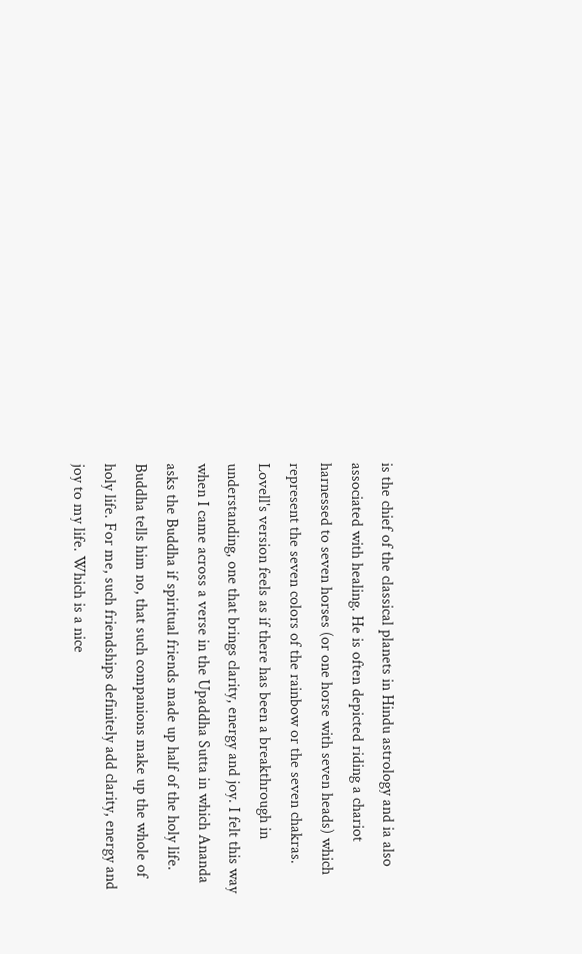is the chief of the classical planets in Hindu astrology and ia also associated with healing. He is often depicted riding a chariot harnessed to seven horses (or one horse with seven heads) which represent the seven colors of the rainbow or the seven chakras. Lovell's version feels as if there has been a breakthrough in understanding, one that brings clarity, energy and joy. I felt this way when I came across a verse in the Upaddha Sutta in which Ananda asks the Buddha if spiritual friends made up half of the holy life. Buddha tells him no, that such companions make up the whole of holy life. For me, such friendships definitely add clarity, energy and joy to my life. Which is a nice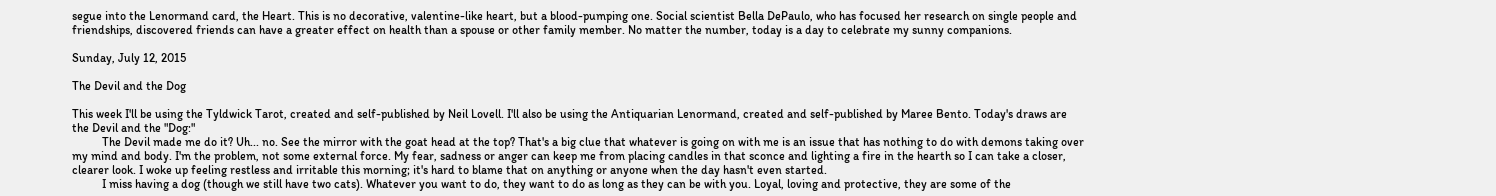segue into the Lenormand card, the Heart. This is no decorative, valentine-like heart, but a blood-pumping one. Social scientist Bella DePaulo, who has focused her research on single people and friendships, discovered friends can have a greater effect on health than a spouse or other family member. No matter the number, today is a day to celebrate my sunny companions.

Sunday, July 12, 2015

The Devil and the Dog

This week I'll be using the Tyldwick Tarot, created and self-published by Neil Lovell. I'll also be using the Antiquarian Lenormand, created and self-published by Maree Bento. Today's draws are the Devil and the "Dog:"
          The Devil made me do it? Uh... no. See the mirror with the goat head at the top? That's a big clue that whatever is going on with me is an issue that has nothing to do with demons taking over my mind and body. I'm the problem, not some external force. My fear, sadness or anger can keep me from placing candles in that sconce and lighting a fire in the hearth so I can take a closer, clearer look. I woke up feeling restless and irritable this morning; it's hard to blame that on anything or anyone when the day hasn't even started.
          I miss having a dog (though we still have two cats). Whatever you want to do, they want to do as long as they can be with you. Loyal, loving and protective, they are some of the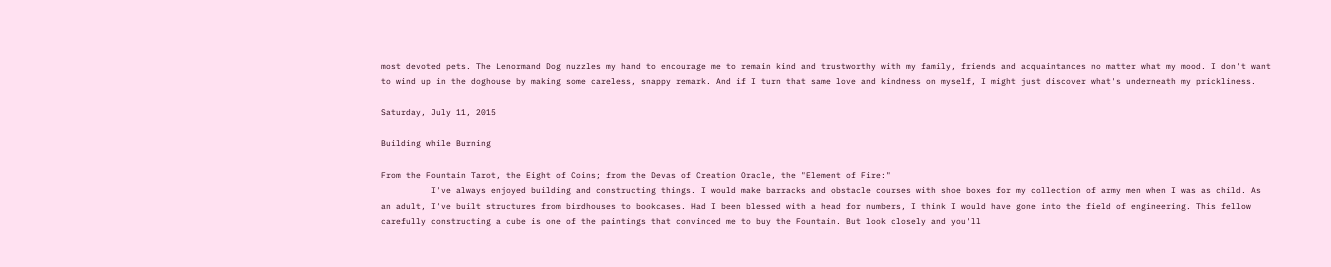most devoted pets. The Lenormand Dog nuzzles my hand to encourage me to remain kind and trustworthy with my family, friends and acquaintances no matter what my mood. I don't want to wind up in the doghouse by making some careless, snappy remark. And if I turn that same love and kindness on myself, I might just discover what's underneath my prickliness.

Saturday, July 11, 2015

Building while Burning

From the Fountain Tarot, the Eight of Coins; from the Devas of Creation Oracle, the "Element of Fire:"
          I've always enjoyed building and constructing things. I would make barracks and obstacle courses with shoe boxes for my collection of army men when I was as child. As an adult, I've built structures from birdhouses to bookcases. Had I been blessed with a head for numbers, I think I would have gone into the field of engineering. This fellow carefully constructing a cube is one of the paintings that convinced me to buy the Fountain. But look closely and you'll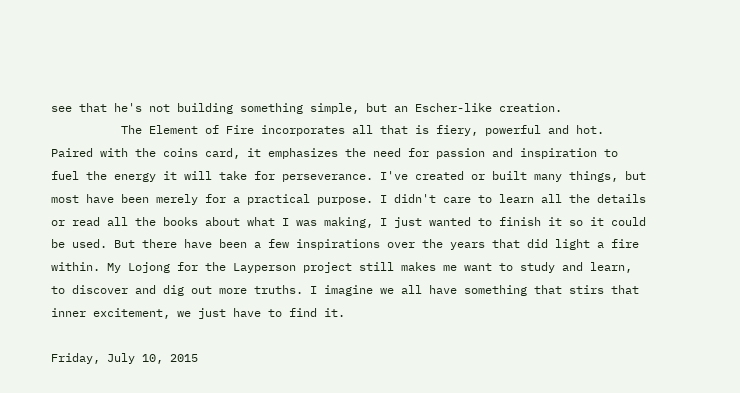see that he's not building something simple, but an Escher-like creation.
          The Element of Fire incorporates all that is fiery, powerful and hot. Paired with the coins card, it emphasizes the need for passion and inspiration to fuel the energy it will take for perseverance. I've created or built many things, but most have been merely for a practical purpose. I didn't care to learn all the details or read all the books about what I was making, I just wanted to finish it so it could be used. But there have been a few inspirations over the years that did light a fire within. My Lojong for the Layperson project still makes me want to study and learn, to discover and dig out more truths. I imagine we all have something that stirs that inner excitement, we just have to find it.

Friday, July 10, 2015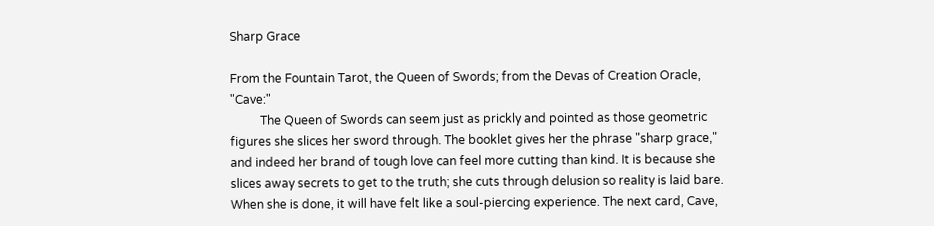Sharp Grace

From the Fountain Tarot, the Queen of Swords; from the Devas of Creation Oracle, "Cave:"
          The Queen of Swords can seem just as prickly and pointed as those geometric figures she slices her sword through. The booklet gives her the phrase "sharp grace," and indeed her brand of tough love can feel more cutting than kind. It is because she slices away secrets to get to the truth; she cuts through delusion so reality is laid bare. When she is done, it will have felt like a soul-piercing experience. The next card, Cave,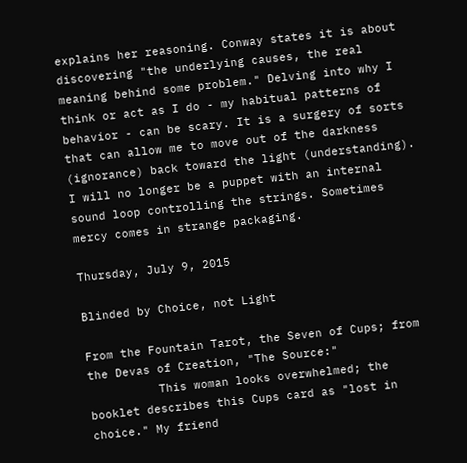explains her reasoning. Conway states it is about discovering "the underlying causes, the real meaning behind some problem." Delving into why I think or act as I do - my habitual patterns of behavior - can be scary. It is a surgery of sorts that can allow me to move out of the darkness (ignorance) back toward the light (understanding). I will no longer be a puppet with an internal sound loop controlling the strings. Sometimes mercy comes in strange packaging.

Thursday, July 9, 2015

Blinded by Choice, not Light

From the Fountain Tarot, the Seven of Cups; from the Devas of Creation, "The Source:"
          This woman looks overwhelmed; the booklet describes this Cups card as "lost in choice." My friend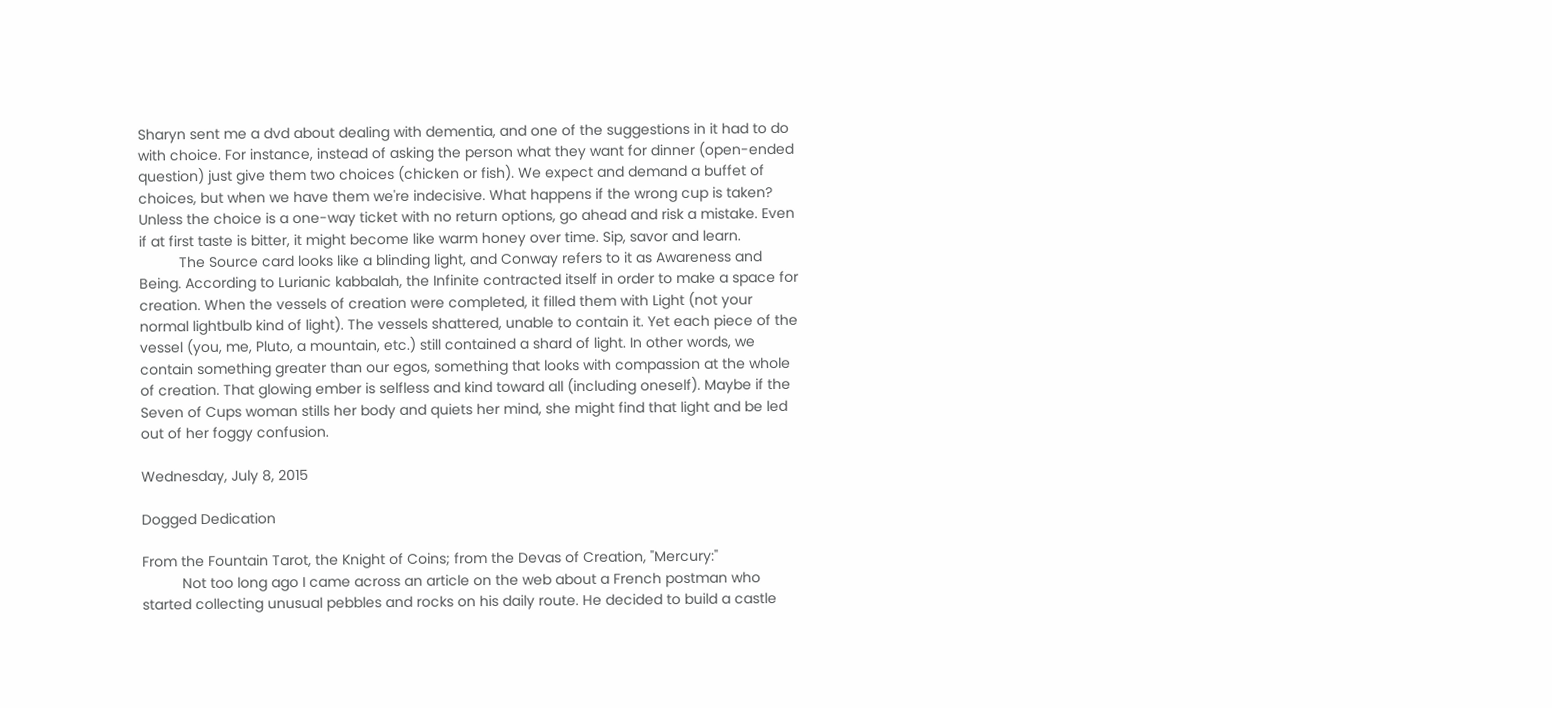Sharyn sent me a dvd about dealing with dementia, and one of the suggestions in it had to do with choice. For instance, instead of asking the person what they want for dinner (open-ended question) just give them two choices (chicken or fish). We expect and demand a buffet of choices, but when we have them we're indecisive. What happens if the wrong cup is taken? Unless the choice is a one-way ticket with no return options, go ahead and risk a mistake. Even if at first taste is bitter, it might become like warm honey over time. Sip, savor and learn.
          The Source card looks like a blinding light, and Conway refers to it as Awareness and Being. According to Lurianic kabbalah, the Infinite contracted itself in order to make a space for creation. When the vessels of creation were completed, it filled them with Light (not your normal lightbulb kind of light). The vessels shattered, unable to contain it. Yet each piece of the vessel (you, me, Pluto, a mountain, etc.) still contained a shard of light. In other words, we contain something greater than our egos, something that looks with compassion at the whole of creation. That glowing ember is selfless and kind toward all (including oneself). Maybe if the Seven of Cups woman stills her body and quiets her mind, she might find that light and be led out of her foggy confusion.

Wednesday, July 8, 2015

Dogged Dedication

From the Fountain Tarot, the Knight of Coins; from the Devas of Creation, "Mercury:"
          Not too long ago I came across an article on the web about a French postman who started collecting unusual pebbles and rocks on his daily route. He decided to build a castle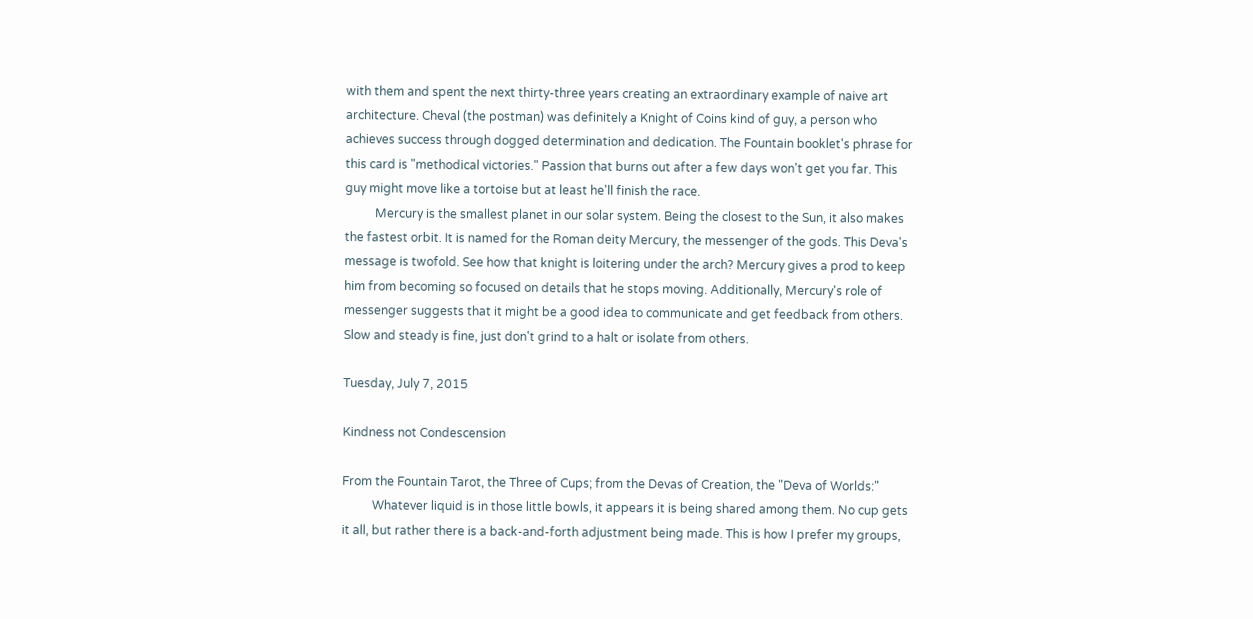with them and spent the next thirty-three years creating an extraordinary example of naive art architecture. Cheval (the postman) was definitely a Knight of Coins kind of guy, a person who achieves success through dogged determination and dedication. The Fountain booklet's phrase for this card is "methodical victories." Passion that burns out after a few days won't get you far. This guy might move like a tortoise but at least he'll finish the race.
          Mercury is the smallest planet in our solar system. Being the closest to the Sun, it also makes the fastest orbit. It is named for the Roman deity Mercury, the messenger of the gods. This Deva's message is twofold. See how that knight is loitering under the arch? Mercury gives a prod to keep him from becoming so focused on details that he stops moving. Additionally, Mercury's role of messenger suggests that it might be a good idea to communicate and get feedback from others. Slow and steady is fine, just don't grind to a halt or isolate from others.

Tuesday, July 7, 2015

Kindness not Condescension

From the Fountain Tarot, the Three of Cups; from the Devas of Creation, the "Deva of Worlds:"
          Whatever liquid is in those little bowls, it appears it is being shared among them. No cup gets it all, but rather there is a back-and-forth adjustment being made. This is how I prefer my groups,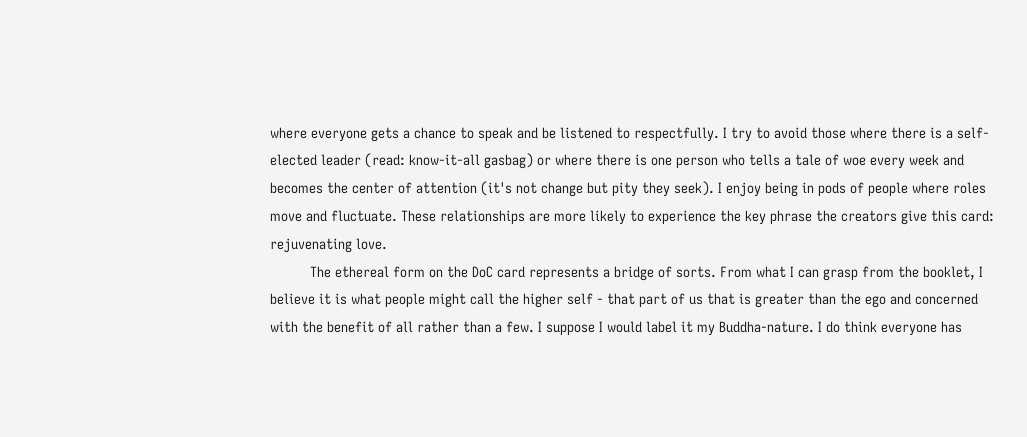where everyone gets a chance to speak and be listened to respectfully. I try to avoid those where there is a self-elected leader (read: know-it-all gasbag) or where there is one person who tells a tale of woe every week and becomes the center of attention (it's not change but pity they seek). I enjoy being in pods of people where roles move and fluctuate. These relationships are more likely to experience the key phrase the creators give this card: rejuvenating love.
          The ethereal form on the DoC card represents a bridge of sorts. From what I can grasp from the booklet, I believe it is what people might call the higher self - that part of us that is greater than the ego and concerned with the benefit of all rather than a few. I suppose I would label it my Buddha-nature. I do think everyone has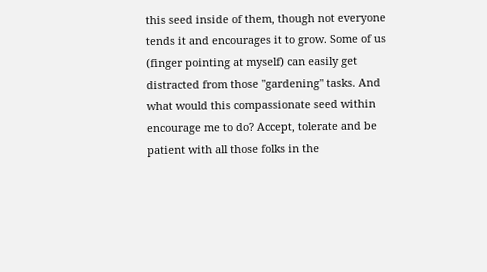this seed inside of them, though not everyone tends it and encourages it to grow. Some of us (finger pointing at myself) can easily get distracted from those "gardening" tasks. And what would this compassionate seed within encourage me to do? Accept, tolerate and be patient with all those folks in the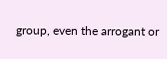group, even the arrogant or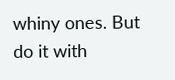whiny ones. But do it with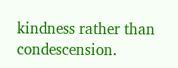kindness rather than condescension.